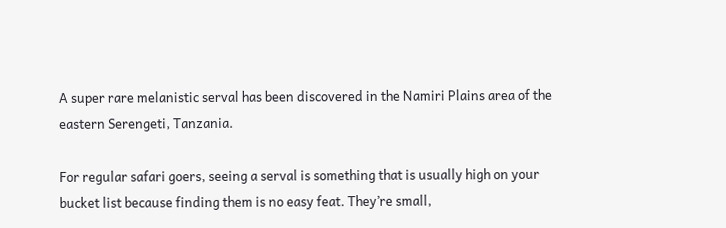A super rare melanistic serval has been discovered in the Namiri Plains area of the eastern Serengeti, Tanzania.

For regular safari goers, seeing a serval is something that is usually high on your bucket list because finding them is no easy feat. They’re small,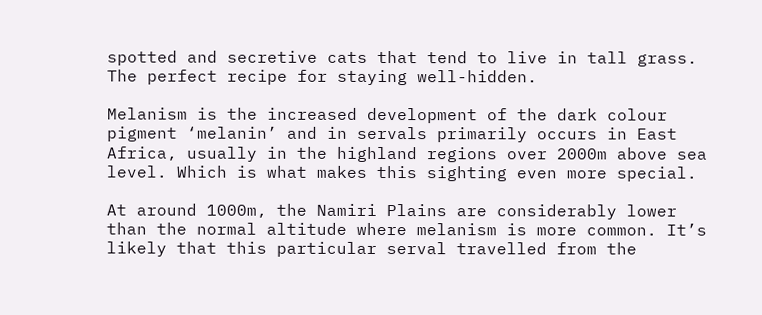spotted and secretive cats that tend to live in tall grass. The perfect recipe for staying well-hidden.

Melanism is the increased development of the dark colour pigment ‘melanin’ and in servals primarily occurs in East Africa, usually in the highland regions over 2000m above sea level. Which is what makes this sighting even more special.

At around 1000m, the Namiri Plains are considerably lower than the normal altitude where melanism is more common. It’s likely that this particular serval travelled from the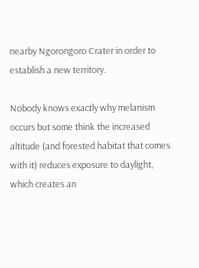nearby Ngorongoro Crater in order to establish a new territory.

Nobody knows exactly why melanism occurs but some think the increased altitude (and forested habitat that comes with it) reduces exposure to daylight, which creates an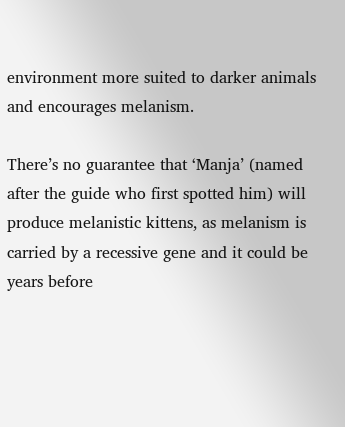environment more suited to darker animals and encourages melanism.

There’s no guarantee that ‘Manja’ (named after the guide who first spotted him) will produce melanistic kittens, as melanism is carried by a recessive gene and it could be years before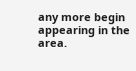any more begin appearing in the area.